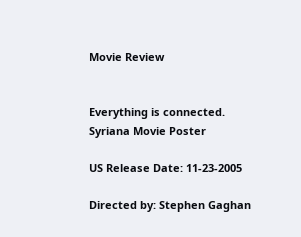Movie Review


Everything is connected.
Syriana Movie Poster

US Release Date: 11-23-2005

Directed by: Stephen Gaghan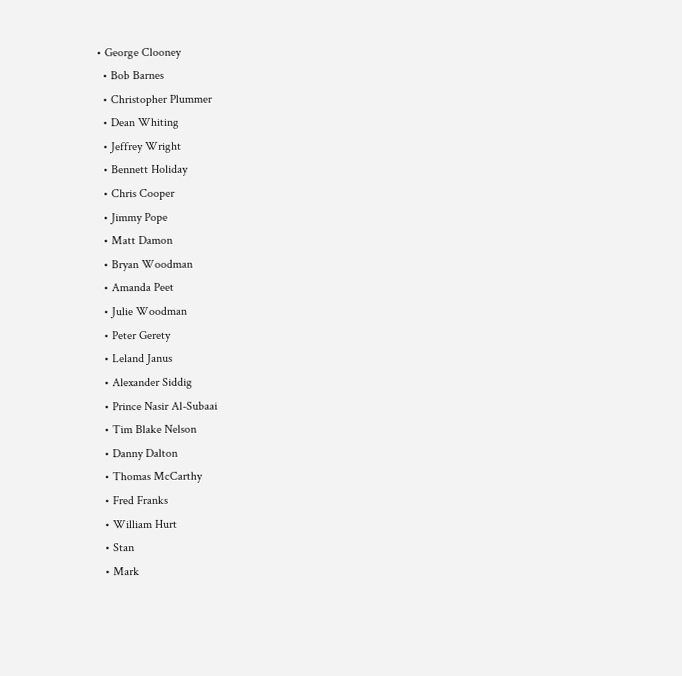• George Clooney
  • Bob Barnes
  • Christopher Plummer
  • Dean Whiting
  • Jeffrey Wright
  • Bennett Holiday
  • Chris Cooper
  • Jimmy Pope
  • Matt Damon
  • Bryan Woodman
  • Amanda Peet
  • Julie Woodman
  • Peter Gerety
  • Leland Janus
  • Alexander Siddig
  • Prince Nasir Al-Subaai
  • Tim Blake Nelson
  • Danny Dalton
  • Thomas McCarthy
  • Fred Franks
  • William Hurt
  • Stan
  • Mark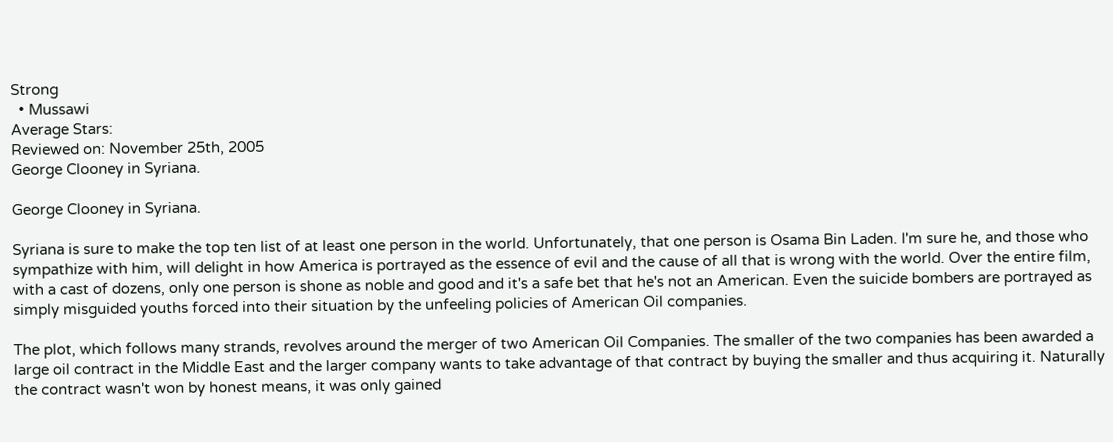Strong
  • Mussawi
Average Stars:
Reviewed on: November 25th, 2005
George Clooney in Syriana.

George Clooney in Syriana.

Syriana is sure to make the top ten list of at least one person in the world. Unfortunately, that one person is Osama Bin Laden. I'm sure he, and those who sympathize with him, will delight in how America is portrayed as the essence of evil and the cause of all that is wrong with the world. Over the entire film, with a cast of dozens, only one person is shone as noble and good and it's a safe bet that he's not an American. Even the suicide bombers are portrayed as simply misguided youths forced into their situation by the unfeeling policies of American Oil companies.

The plot, which follows many strands, revolves around the merger of two American Oil Companies. The smaller of the two companies has been awarded a large oil contract in the Middle East and the larger company wants to take advantage of that contract by buying the smaller and thus acquiring it. Naturally the contract wasn't won by honest means, it was only gained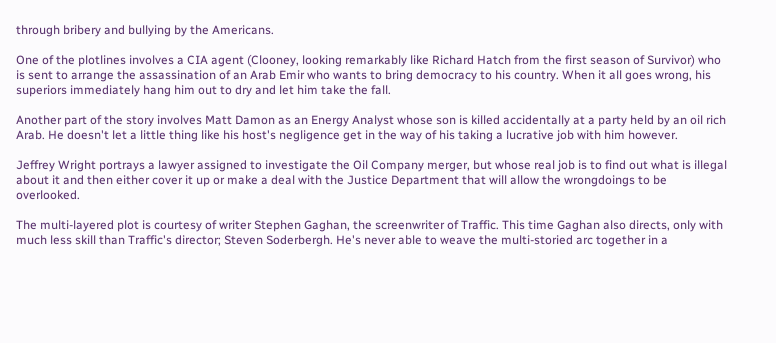through bribery and bullying by the Americans.

One of the plotlines involves a CIA agent (Clooney, looking remarkably like Richard Hatch from the first season of Survivor) who is sent to arrange the assassination of an Arab Emir who wants to bring democracy to his country. When it all goes wrong, his superiors immediately hang him out to dry and let him take the fall.

Another part of the story involves Matt Damon as an Energy Analyst whose son is killed accidentally at a party held by an oil rich Arab. He doesn't let a little thing like his host's negligence get in the way of his taking a lucrative job with him however.

Jeffrey Wright portrays a lawyer assigned to investigate the Oil Company merger, but whose real job is to find out what is illegal about it and then either cover it up or make a deal with the Justice Department that will allow the wrongdoings to be overlooked.

The multi-layered plot is courtesy of writer Stephen Gaghan, the screenwriter of Traffic. This time Gaghan also directs, only with much less skill than Traffic's director; Steven Soderbergh. He's never able to weave the multi-storied arc together in a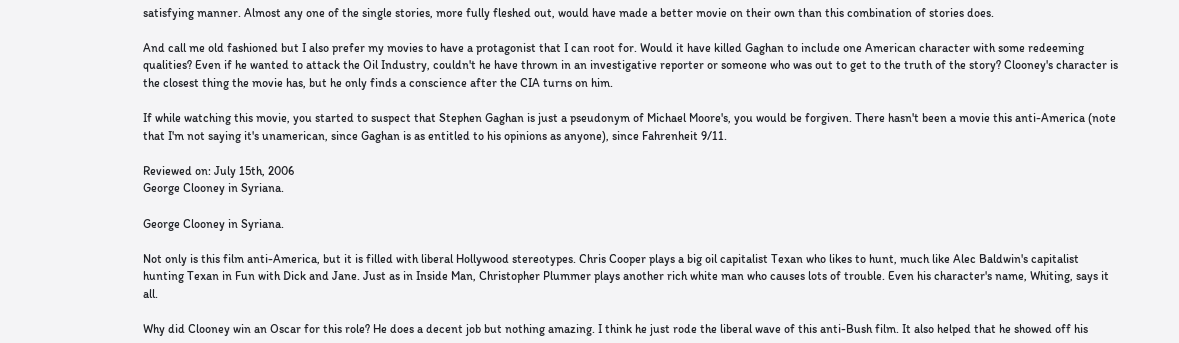satisfying manner. Almost any one of the single stories, more fully fleshed out, would have made a better movie on their own than this combination of stories does.

And call me old fashioned but I also prefer my movies to have a protagonist that I can root for. Would it have killed Gaghan to include one American character with some redeeming qualities? Even if he wanted to attack the Oil Industry, couldn't he have thrown in an investigative reporter or someone who was out to get to the truth of the story? Clooney's character is the closest thing the movie has, but he only finds a conscience after the CIA turns on him.

If while watching this movie, you started to suspect that Stephen Gaghan is just a pseudonym of Michael Moore's, you would be forgiven. There hasn't been a movie this anti-America (note that I'm not saying it's unamerican, since Gaghan is as entitled to his opinions as anyone), since Fahrenheit 9/11.

Reviewed on: July 15th, 2006
George Clooney in Syriana.

George Clooney in Syriana.

Not only is this film anti-America, but it is filled with liberal Hollywood stereotypes. Chris Cooper plays a big oil capitalist Texan who likes to hunt, much like Alec Baldwin's capitalist hunting Texan in Fun with Dick and Jane. Just as in Inside Man, Christopher Plummer plays another rich white man who causes lots of trouble. Even his character's name, Whiting, says it all.

Why did Clooney win an Oscar for this role? He does a decent job but nothing amazing. I think he just rode the liberal wave of this anti-Bush film. It also helped that he showed off his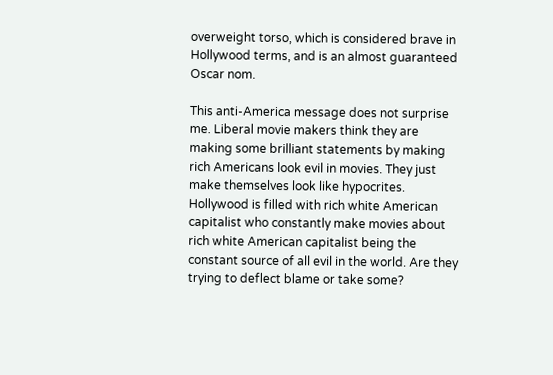overweight torso, which is considered brave in Hollywood terms, and is an almost guaranteed Oscar nom.

This anti-America message does not surprise me. Liberal movie makers think they are making some brilliant statements by making rich Americans look evil in movies. They just make themselves look like hypocrites. Hollywood is filled with rich white American capitalist who constantly make movies about rich white American capitalist being the constant source of all evil in the world. Are they trying to deflect blame or take some?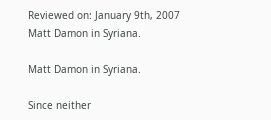Reviewed on: January 9th, 2007
Matt Damon in Syriana.

Matt Damon in Syriana.

Since neither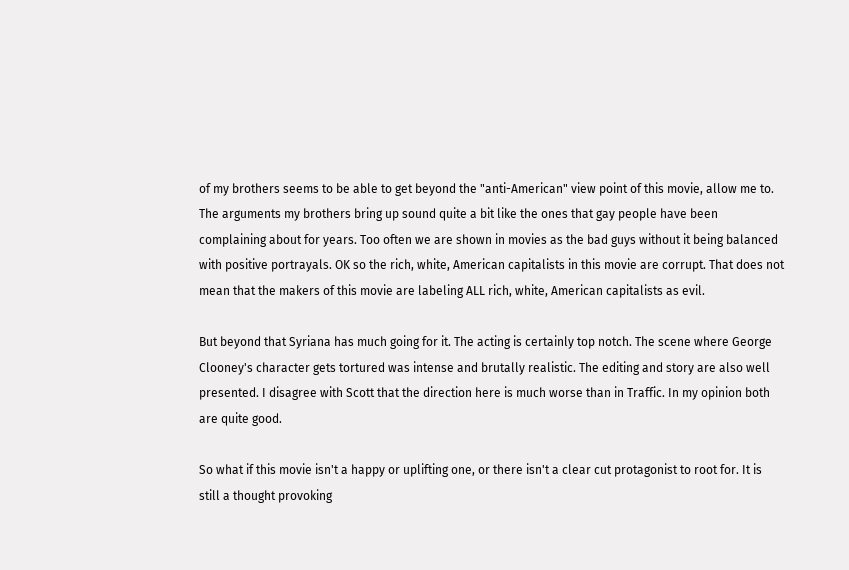of my brothers seems to be able to get beyond the "anti-American" view point of this movie, allow me to. The arguments my brothers bring up sound quite a bit like the ones that gay people have been complaining about for years. Too often we are shown in movies as the bad guys without it being balanced with positive portrayals. OK so the rich, white, American capitalists in this movie are corrupt. That does not mean that the makers of this movie are labeling ALL rich, white, American capitalists as evil.

But beyond that Syriana has much going for it. The acting is certainly top notch. The scene where George Clooney's character gets tortured was intense and brutally realistic. The editing and story are also well presented. I disagree with Scott that the direction here is much worse than in Traffic. In my opinion both are quite good.

So what if this movie isn't a happy or uplifting one, or there isn't a clear cut protagonist to root for. It is still a thought provoking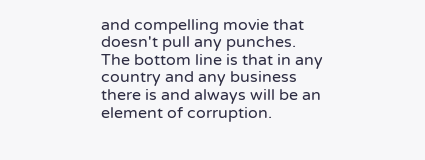and compelling movie that doesn't pull any punches. The bottom line is that in any country and any business there is and always will be an element of corruption.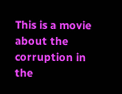This is a movie about the corruption in the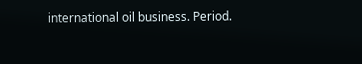international oil business. Period.